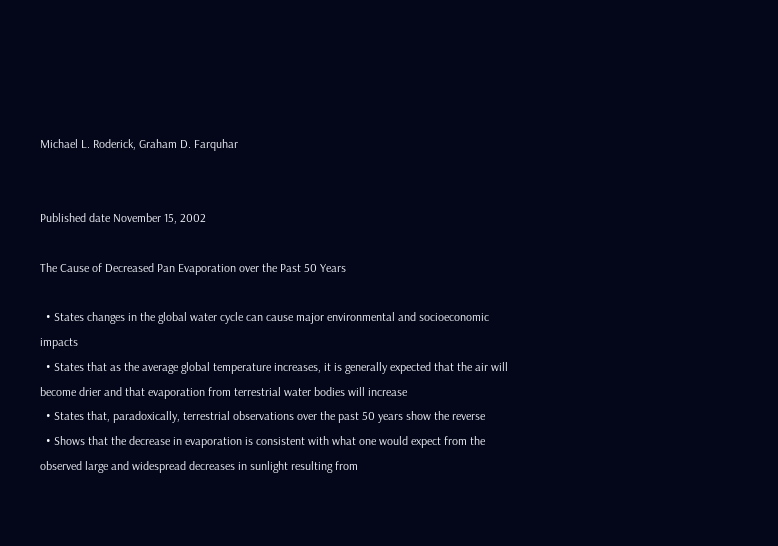Michael L. Roderick, Graham D. Farquhar


Published date November 15, 2002

The Cause of Decreased Pan Evaporation over the Past 50 Years

  • States changes in the global water cycle can cause major environmental and socioeconomic impacts
  • States that as the average global temperature increases, it is generally expected that the air will become drier and that evaporation from terrestrial water bodies will increase
  • States that, paradoxically, terrestrial observations over the past 50 years show the reverse
  • Shows that the decrease in evaporation is consistent with what one would expect from the observed large and widespread decreases in sunlight resulting from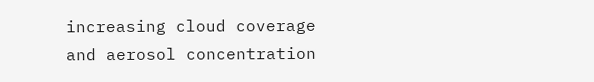increasing cloud coverage and aerosol concentration